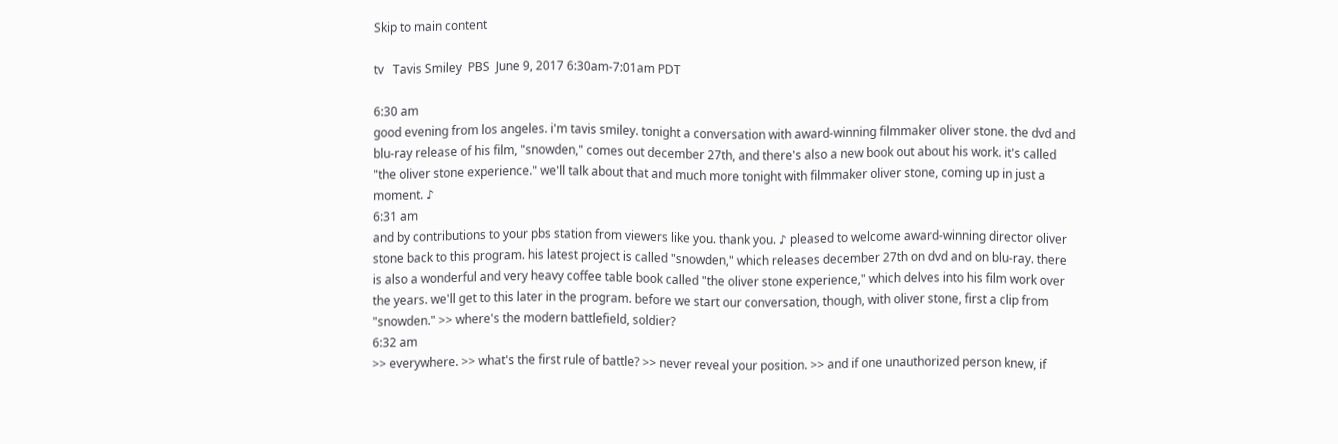Skip to main content

tv   Tavis Smiley  PBS  June 9, 2017 6:30am-7:01am PDT

6:30 am
good evening from los angeles. i'm tavis smiley. tonight a conversation with award-winning filmmaker oliver stone. the dvd and blu-ray release of his film, "snowden," comes out december 27th, and there's also a new book out about his work. it's called "the oliver stone experience." we'll talk about that and much more tonight with filmmaker oliver stone, coming up in just a moment. ♪
6:31 am
and by contributions to your pbs station from viewers like you. thank you. ♪ pleased to welcome award-winning director oliver stone back to this program. his latest project is called "snowden," which releases december 27th on dvd and on blu-ray. there is also a wonderful and very heavy coffee table book called "the oliver stone experience," which delves into his film work over the years. we'll get to this later in the program. before we start our conversation, though, with oliver stone, first a clip from "snowden." >> where's the modern battlefield, soldier?
6:32 am
>> everywhere. >> what's the first rule of battle? >> never reveal your position. >> and if one unauthorized person knew, if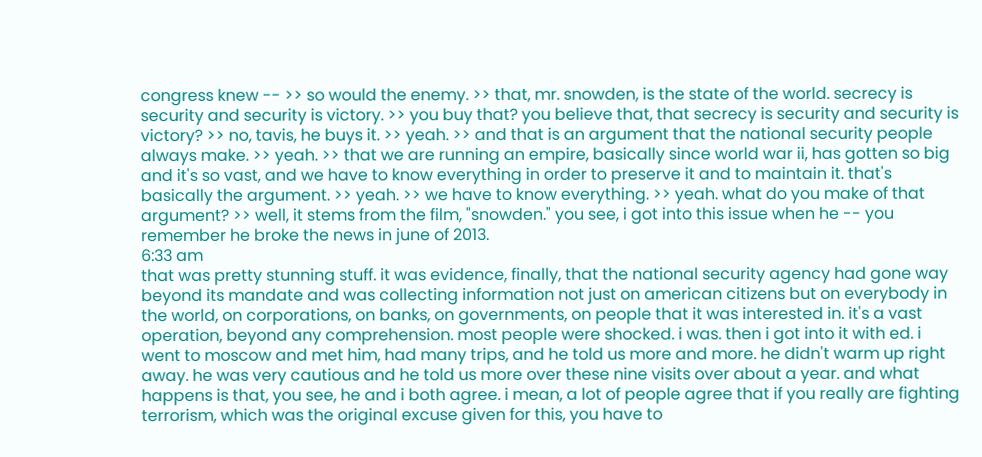congress knew -- >> so would the enemy. >> that, mr. snowden, is the state of the world. secrecy is security and security is victory. >> you buy that? you believe that, that secrecy is security and security is victory? >> no, tavis, he buys it. >> yeah. >> and that is an argument that the national security people always make. >> yeah. >> that we are running an empire, basically since world war ii, has gotten so big and it's so vast, and we have to know everything in order to preserve it and to maintain it. that's basically the argument. >> yeah. >> we have to know everything. >> yeah. what do you make of that argument? >> well, it stems from the film, "snowden." you see, i got into this issue when he -- you remember he broke the news in june of 2013.
6:33 am
that was pretty stunning stuff. it was evidence, finally, that the national security agency had gone way beyond its mandate and was collecting information not just on american citizens but on everybody in the world, on corporations, on banks, on governments, on people that it was interested in. it's a vast operation, beyond any comprehension. most people were shocked. i was. then i got into it with ed. i went to moscow and met him, had many trips, and he told us more and more. he didn't warm up right away. he was very cautious and he told us more over these nine visits over about a year. and what happens is that, you see, he and i both agree. i mean, a lot of people agree that if you really are fighting terrorism, which was the original excuse given for this, you have to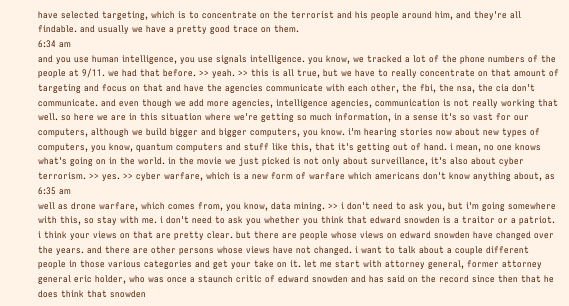have selected targeting, which is to concentrate on the terrorist and his people around him, and they're all findable. and usually we have a pretty good trace on them.
6:34 am
and you use human intelligence, you use signals intelligence. you know, we tracked a lot of the phone numbers of the people at 9/11. we had that before. >> yeah. >> this is all true, but we have to really concentrate on that amount of targeting and focus on that and have the agencies communicate with each other, the fbi, the nsa, the cia don't communicate. and even though we add more agencies, intelligence agencies, communication is not really working that well. so here we are in this situation where we're getting so much information, in a sense it's so vast for our computers, although we build bigger and bigger computers, you know. i'm hearing stories now about new types of computers, you know, quantum computers and stuff like this, that it's getting out of hand. i mean, no one knows what's going on in the world. in the movie we just picked is not only about surveillance, it's also about cyber terrorism. >> yes. >> cyber warfare, which is a new form of warfare which americans don't know anything about, as
6:35 am
well as drone warfare, which comes from, you know, data mining. >> i don't need to ask you, but i'm going somewhere with this, so stay with me. i don't need to ask you whether you think that edward snowden is a traitor or a patriot. i think your views on that are pretty clear. but there are people whose views on edward snowden have changed over the years. and there are other persons whose views have not changed. i want to talk about a couple different people in those various categories and get your take on it. let me start with attorney general, former attorney general eric holder, who was once a staunch critic of edward snowden and has said on the record since then that he does think that snowden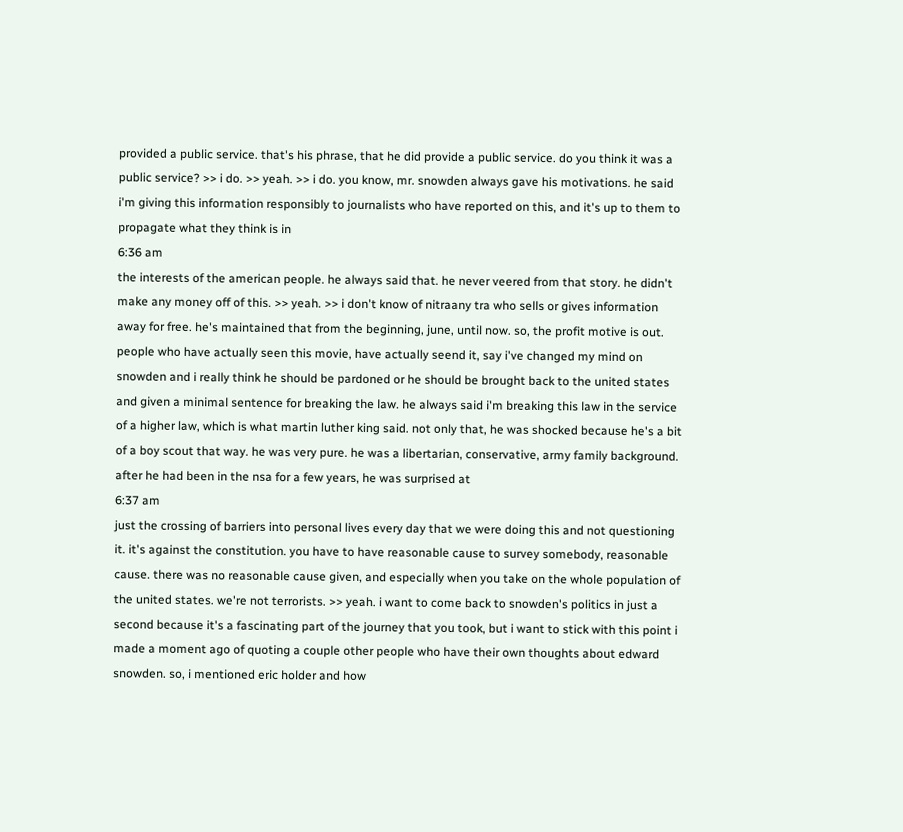provided a public service. that's his phrase, that he did provide a public service. do you think it was a public service? >> i do. >> yeah. >> i do. you know, mr. snowden always gave his motivations. he said i'm giving this information responsibly to journalists who have reported on this, and it's up to them to propagate what they think is in
6:36 am
the interests of the american people. he always said that. he never veered from that story. he didn't make any money off of this. >> yeah. >> i don't know of nitraany tra who sells or gives information away for free. he's maintained that from the beginning, june, until now. so, the profit motive is out. people who have actually seen this movie, have actually seend it, say i've changed my mind on snowden and i really think he should be pardoned or he should be brought back to the united states and given a minimal sentence for breaking the law. he always said i'm breaking this law in the service of a higher law, which is what martin luther king said. not only that, he was shocked because he's a bit of a boy scout that way. he was very pure. he was a libertarian, conservative, army family background. after he had been in the nsa for a few years, he was surprised at
6:37 am
just the crossing of barriers into personal lives every day that we were doing this and not questioning it. it's against the constitution. you have to have reasonable cause to survey somebody, reasonable cause. there was no reasonable cause given, and especially when you take on the whole population of the united states. we're not terrorists. >> yeah. i want to come back to snowden's politics in just a second because it's a fascinating part of the journey that you took, but i want to stick with this point i made a moment ago of quoting a couple other people who have their own thoughts about edward snowden. so, i mentioned eric holder and how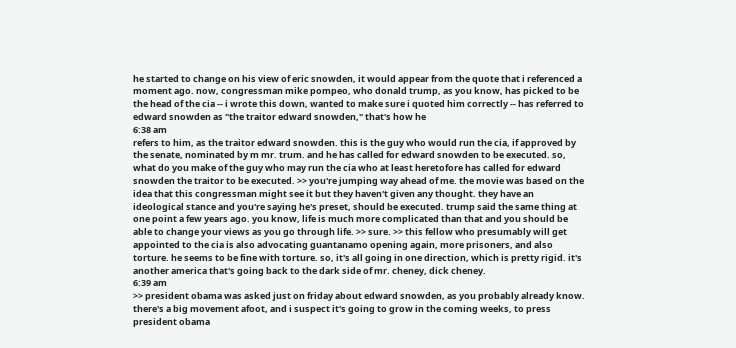he started to change on his view of eric snowden, it would appear from the quote that i referenced a moment ago. now, congressman mike pompeo, who donald trump, as you know, has picked to be the head of the cia -- i wrote this down, wanted to make sure i quoted him correctly -- has referred to edward snowden as "the traitor edward snowden," that's how he
6:38 am
refers to him, as the traitor edward snowden. this is the guy who would run the cia, if approved by the senate, nominated by m mr. trum. and he has called for edward snowden to be executed. so, what do you make of the guy who may run the cia who at least heretofore has called for edward snowden the traitor to be executed. >> you're jumping way ahead of me. the movie was based on the idea that this congressman might see it but they haven't given any thought. they have an ideological stance and you're saying he's preset, should be executed. trump said the same thing at one point a few years ago. you know, life is much more complicated than that and you should be able to change your views as you go through life. >> sure. >> this fellow who presumably will get appointed to the cia is also advocating guantanamo opening again, more prisoners, and also torture. he seems to be fine with torture. so, it's all going in one direction, which is pretty rigid. it's another america that's going back to the dark side of mr. cheney, dick cheney.
6:39 am
>> president obama was asked just on friday about edward snowden, as you probably already know. there's a big movement afoot, and i suspect it's going to grow in the coming weeks, to press president obama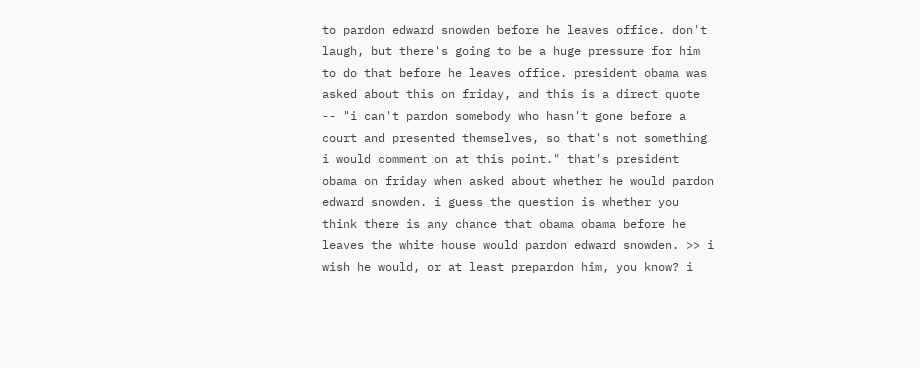to pardon edward snowden before he leaves office. don't laugh, but there's going to be a huge pressure for him to do that before he leaves office. president obama was asked about this on friday, and this is a direct quote -- "i can't pardon somebody who hasn't gone before a court and presented themselves, so that's not something i would comment on at this point." that's president obama on friday when asked about whether he would pardon edward snowden. i guess the question is whether you think there is any chance that obama obama before he leaves the white house would pardon edward snowden. >> i wish he would, or at least prepardon him, you know? i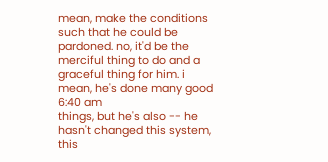mean, make the conditions such that he could be pardoned. no, it'd be the merciful thing to do and a graceful thing for him. i mean, he's done many good
6:40 am
things, but he's also -- he hasn't changed this system, this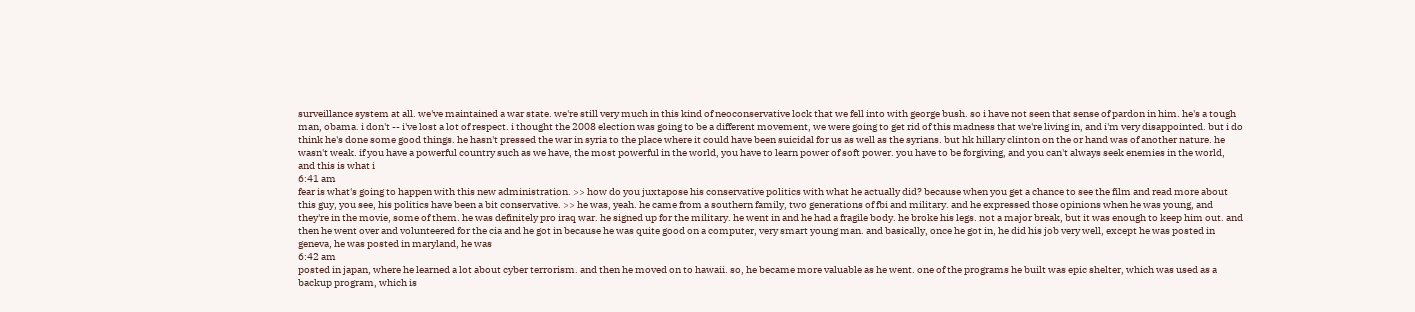surveillance system at all. we've maintained a war state. we're still very much in this kind of neoconservative lock that we fell into with george bush. so i have not seen that sense of pardon in him. he's a tough man, obama. i don't -- i've lost a lot of respect. i thought the 2008 election was going to be a different movement, we were going to get rid of this madness that we're living in, and i'm very disappointed. but i do think he's done some good things. he hasn't pressed the war in syria to the place where it could have been suicidal for us as well as the syrians. but hk hillary clinton on the or hand was of another nature. he wasn't weak. if you have a powerful country such as we have, the most powerful in the world, you have to learn power of soft power. you have to be forgiving, and you can't always seek enemies in the world, and this is what i
6:41 am
fear is what's going to happen with this new administration. >> how do you juxtapose his conservative politics with what he actually did? because when you get a chance to see the film and read more about this guy, you see, his politics have been a bit conservative. >> he was, yeah. he came from a southern family, two generations of fbi and military. and he expressed those opinions when he was young, and they're in the movie, some of them. he was definitely pro iraq war. he signed up for the military. he went in and he had a fragile body. he broke his legs. not a major break, but it was enough to keep him out. and then he went over and volunteered for the cia and he got in because he was quite good on a computer, very smart young man. and basically, once he got in, he did his job very well, except he was posted in geneva, he was posted in maryland, he was
6:42 am
posted in japan, where he learned a lot about cyber terrorism. and then he moved on to hawaii. so, he became more valuable as he went. one of the programs he built was epic shelter, which was used as a backup program, which is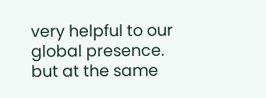very helpful to our global presence. but at the same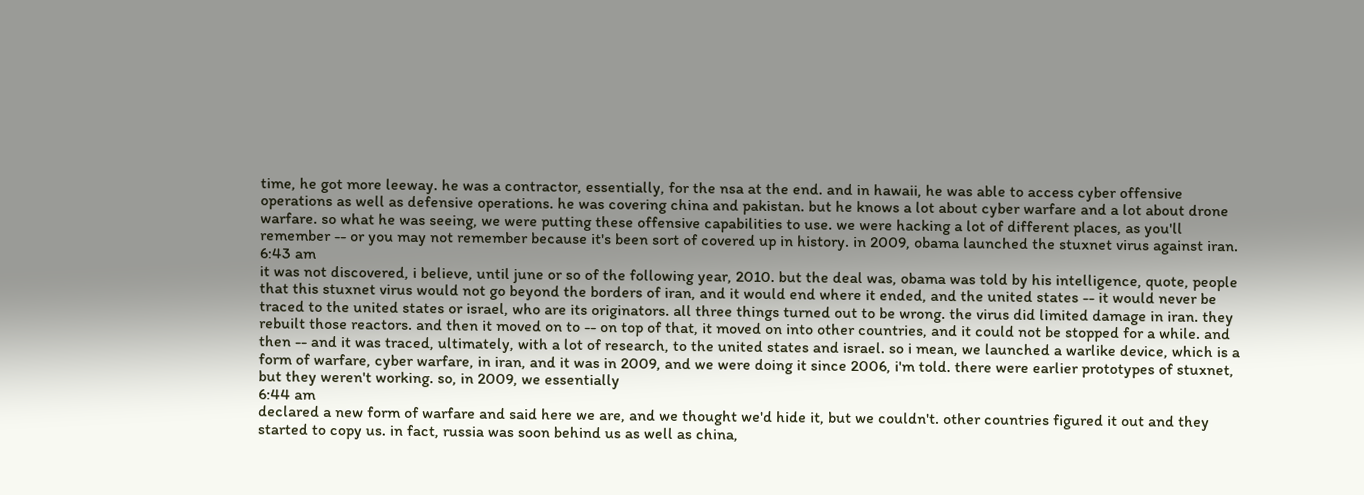time, he got more leeway. he was a contractor, essentially, for the nsa at the end. and in hawaii, he was able to access cyber offensive operations as well as defensive operations. he was covering china and pakistan. but he knows a lot about cyber warfare and a lot about drone warfare. so what he was seeing, we were putting these offensive capabilities to use. we were hacking a lot of different places, as you'll remember -- or you may not remember because it's been sort of covered up in history. in 2009, obama launched the stuxnet virus against iran.
6:43 am
it was not discovered, i believe, until june or so of the following year, 2010. but the deal was, obama was told by his intelligence, quote, people that this stuxnet virus would not go beyond the borders of iran, and it would end where it ended, and the united states -- it would never be traced to the united states or israel, who are its originators. all three things turned out to be wrong. the virus did limited damage in iran. they rebuilt those reactors. and then it moved on to -- on top of that, it moved on into other countries, and it could not be stopped for a while. and then -- and it was traced, ultimately, with a lot of research, to the united states and israel. so i mean, we launched a warlike device, which is a form of warfare, cyber warfare, in iran, and it was in 2009, and we were doing it since 2006, i'm told. there were earlier prototypes of stuxnet, but they weren't working. so, in 2009, we essentially
6:44 am
declared a new form of warfare and said here we are, and we thought we'd hide it, but we couldn't. other countries figured it out and they started to copy us. in fact, russia was soon behind us as well as china,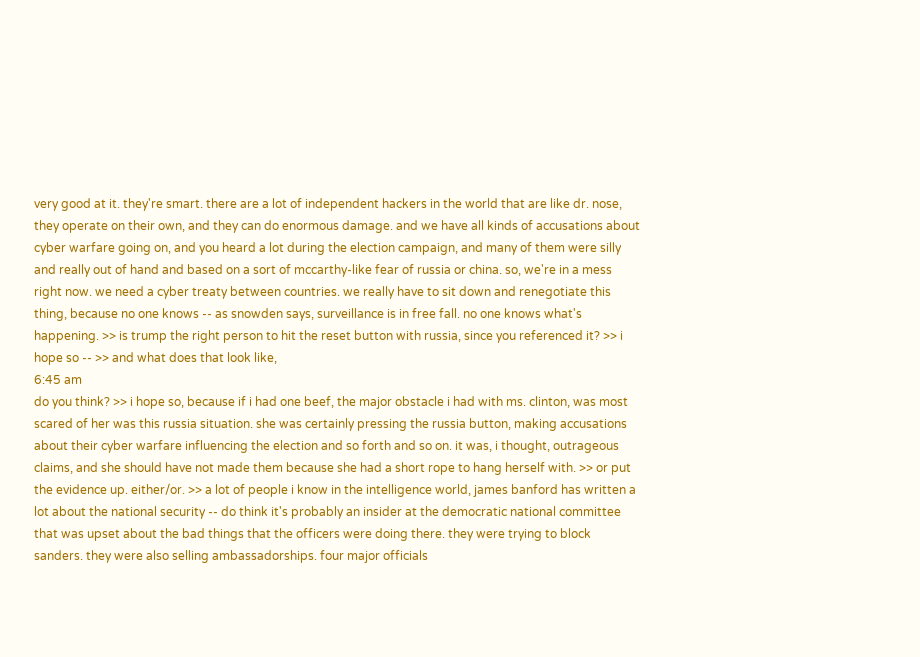very good at it. they're smart. there are a lot of independent hackers in the world that are like dr. nose, they operate on their own, and they can do enormous damage. and we have all kinds of accusations about cyber warfare going on, and you heard a lot during the election campaign, and many of them were silly and really out of hand and based on a sort of mccarthy-like fear of russia or china. so, we're in a mess right now. we need a cyber treaty between countries. we really have to sit down and renegotiate this thing, because no one knows -- as snowden says, surveillance is in free fall. no one knows what's happening. >> is trump the right person to hit the reset button with russia, since you referenced it? >> i hope so -- >> and what does that look like,
6:45 am
do you think? >> i hope so, because if i had one beef, the major obstacle i had with ms. clinton, was most scared of her was this russia situation. she was certainly pressing the russia button, making accusations about their cyber warfare influencing the election and so forth and so on. it was, i thought, outrageous claims, and she should have not made them because she had a short rope to hang herself with. >> or put the evidence up. either/or. >> a lot of people i know in the intelligence world, james banford has written a lot about the national security -- do think it's probably an insider at the democratic national committee that was upset about the bad things that the officers were doing there. they were trying to block sanders. they were also selling ambassadorships. four major officials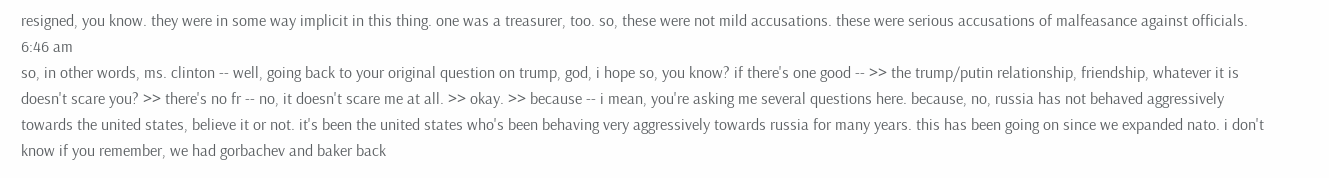resigned, you know. they were in some way implicit in this thing. one was a treasurer, too. so, these were not mild accusations. these were serious accusations of malfeasance against officials.
6:46 am
so, in other words, ms. clinton -- well, going back to your original question on trump, god, i hope so, you know? if there's one good -- >> the trump/putin relationship, friendship, whatever it is doesn't scare you? >> there's no fr -- no, it doesn't scare me at all. >> okay. >> because -- i mean, you're asking me several questions here. because, no, russia has not behaved aggressively towards the united states, believe it or not. it's been the united states who's been behaving very aggressively towards russia for many years. this has been going on since we expanded nato. i don't know if you remember, we had gorbachev and baker back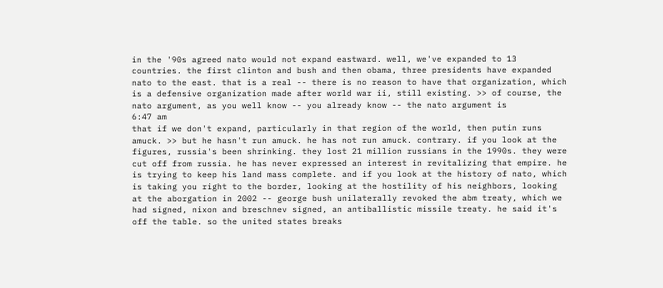in the '90s agreed nato would not expand eastward. well, we've expanded to 13 countries. the first clinton and bush and then obama, three presidents have expanded nato to the east. that is a real -- there is no reason to have that organization, which is a defensive organization made after world war ii, still existing. >> of course, the nato argument, as you well know -- you already know -- the nato argument is
6:47 am
that if we don't expand, particularly in that region of the world, then putin runs amuck. >> but he hasn't run amuck. he has not run amuck. contrary. if you look at the figures, russia's been shrinking. they lost 21 million russians in the 1990s. they were cut off from russia. he has never expressed an interest in revitalizing that empire. he is trying to keep his land mass complete. and if you look at the history of nato, which is taking you right to the border, looking at the hostility of his neighbors, looking at the aborgation in 2002 -- george bush unilaterally revoked the abm treaty, which we had signed, nixon and breschnev signed, an antiballistic missile treaty. he said it's off the table. so the united states breaks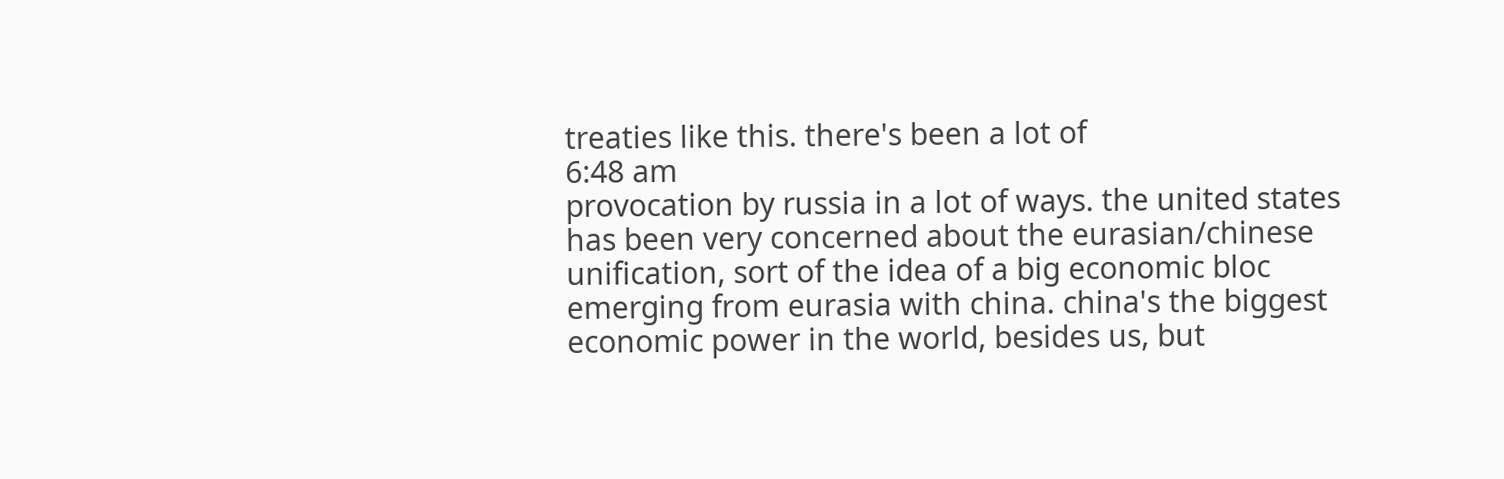treaties like this. there's been a lot of
6:48 am
provocation by russia in a lot of ways. the united states has been very concerned about the eurasian/chinese unification, sort of the idea of a big economic bloc emerging from eurasia with china. china's the biggest economic power in the world, besides us, but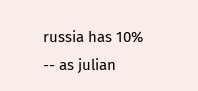russia has 10% -- as julian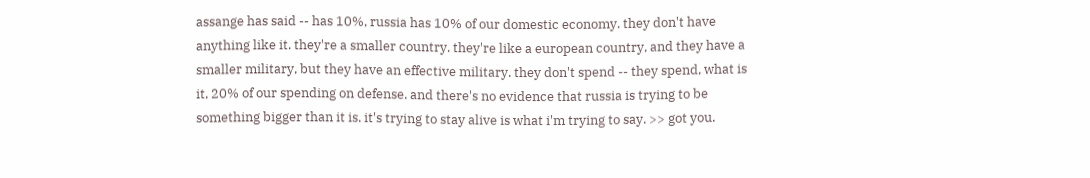assange has said -- has 10%, russia has 10% of our domestic economy. they don't have anything like it. they're a smaller country. they're like a european country, and they have a smaller military, but they have an effective military. they don't spend -- they spend, what is it, 20% of our spending on defense. and there's no evidence that russia is trying to be something bigger than it is. it's trying to stay alive is what i'm trying to say. >> got you.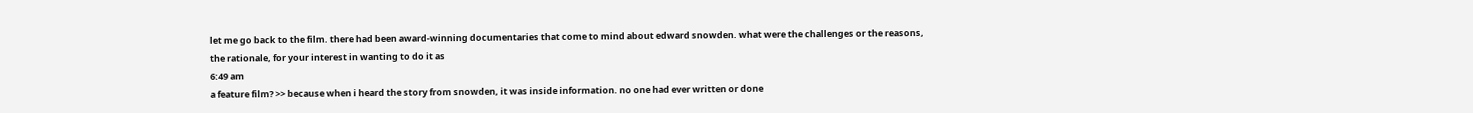let me go back to the film. there had been award-winning documentaries that come to mind about edward snowden. what were the challenges or the reasons, the rationale, for your interest in wanting to do it as
6:49 am
a feature film? >> because when i heard the story from snowden, it was inside information. no one had ever written or done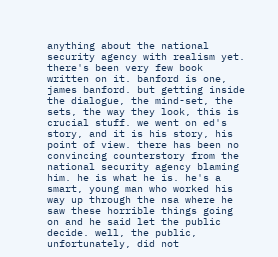anything about the national security agency with realism yet. there's been very few book written on it. banford is one, james banford. but getting inside the dialogue, the mind-set, the sets, the way they look, this is crucial stuff. we went on ed's story, and it is his story, his point of view. there has been no convincing counterstory from the national security agency blaming him. he is what he is. he's a smart, young man who worked his way up through the nsa where he saw these horrible things going on and he said let the public decide. well, the public, unfortunately, did not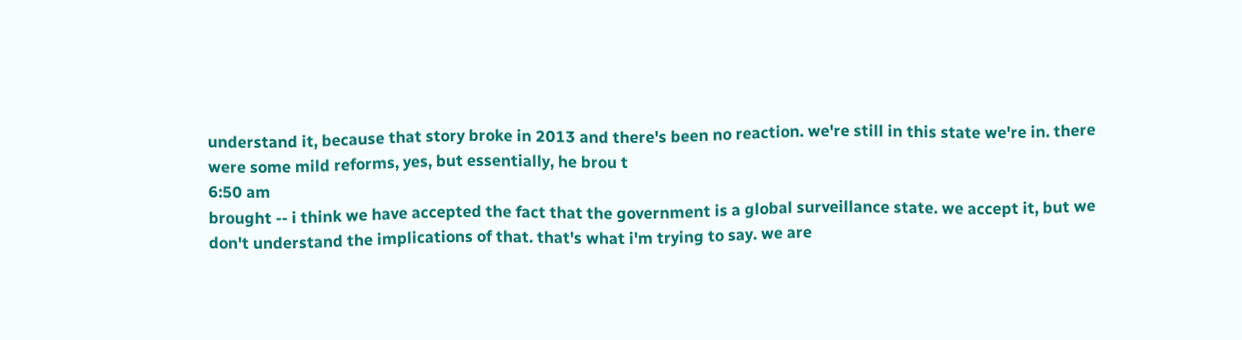understand it, because that story broke in 2013 and there's been no reaction. we're still in this state we're in. there were some mild reforms, yes, but essentially, he brou t
6:50 am
brought -- i think we have accepted the fact that the government is a global surveillance state. we accept it, but we don't understand the implications of that. that's what i'm trying to say. we are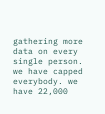gathering more data on every single person. we have capped everybody. we have 22,000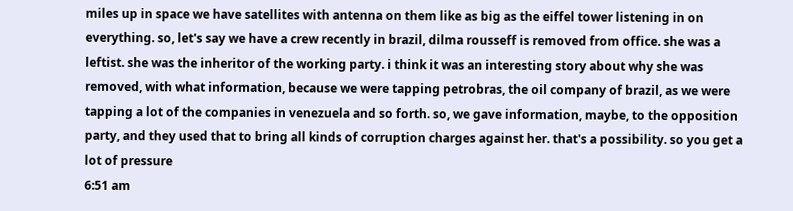miles up in space we have satellites with antenna on them like as big as the eiffel tower listening in on everything. so, let's say we have a crew recently in brazil, dilma rousseff is removed from office. she was a leftist. she was the inheritor of the working party. i think it was an interesting story about why she was removed, with what information, because we were tapping petrobras, the oil company of brazil, as we were tapping a lot of the companies in venezuela and so forth. so, we gave information, maybe, to the opposition party, and they used that to bring all kinds of corruption charges against her. that's a possibility. so you get a lot of pressure
6:51 am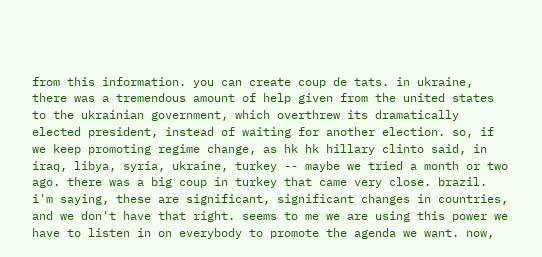from this information. you can create coup de tats. in ukraine, there was a tremendous amount of help given from the united states to the ukrainian government, which overthrew its dramatically elected president, instead of waiting for another election. so, if we keep promoting regime change, as hk hk hillary clinto said, in iraq, libya, syria, ukraine, turkey -- maybe we tried a month or two ago. there was a big coup in turkey that came very close. brazil. i'm saying, these are significant, significant changes in countries, and we don't have that right. seems to me we are using this power we have to listen in on everybody to promote the agenda we want. now,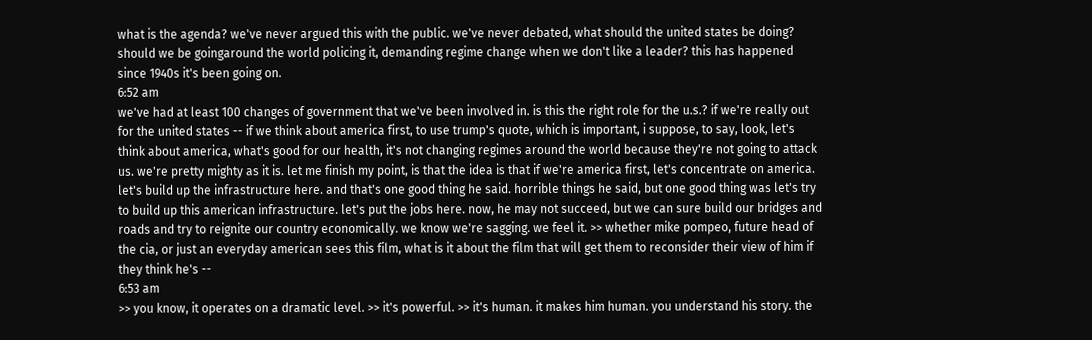what is the agenda? we've never argued this with the public. we've never debated, what should the united states be doing? should we be goingaround the world policing it, demanding regime change when we don't like a leader? this has happened since 1940s it's been going on.
6:52 am
we've had at least 100 changes of government that we've been involved in. is this the right role for the u.s.? if we're really out for the united states -- if we think about america first, to use trump's quote, which is important, i suppose, to say, look, let's think about america, what's good for our health, it's not changing regimes around the world because they're not going to attack us. we're pretty mighty as it is. let me finish my point, is that the idea is that if we're america first, let's concentrate on america. let's build up the infrastructure here. and that's one good thing he said. horrible things he said, but one good thing was let's try to build up this american infrastructure. let's put the jobs here. now, he may not succeed, but we can sure build our bridges and roads and try to reignite our country economically. we know we're sagging. we feel it. >> whether mike pompeo, future head of the cia, or just an everyday american sees this film, what is it about the film that will get them to reconsider their view of him if they think he's --
6:53 am
>> you know, it operates on a dramatic level. >> it's powerful. >> it's human. it makes him human. you understand his story. the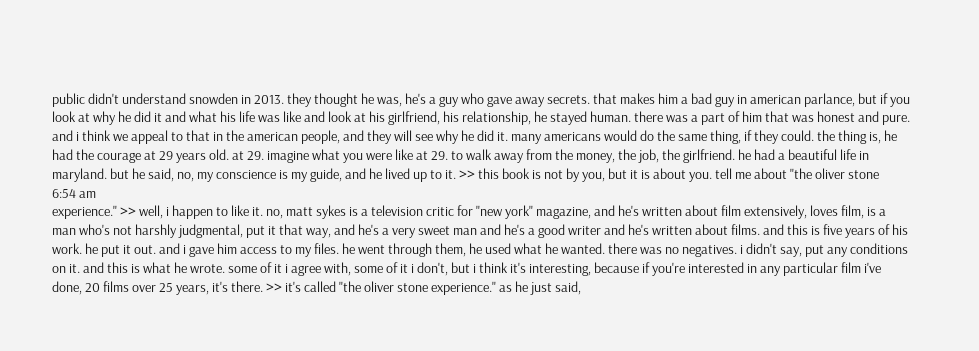public didn't understand snowden in 2013. they thought he was, he's a guy who gave away secrets. that makes him a bad guy in american parlance, but if you look at why he did it and what his life was like and look at his girlfriend, his relationship, he stayed human. there was a part of him that was honest and pure. and i think we appeal to that in the american people, and they will see why he did it. many americans would do the same thing, if they could. the thing is, he had the courage at 29 years old. at 29. imagine what you were like at 29. to walk away from the money, the job, the girlfriend. he had a beautiful life in maryland. but he said, no, my conscience is my guide, and he lived up to it. >> this book is not by you, but it is about you. tell me about "the oliver stone
6:54 am
experience." >> well, i happen to like it. no, matt sykes is a television critic for "new york" magazine, and he's written about film extensively, loves film, is a man who's not harshly judgmental, put it that way, and he's a very sweet man and he's a good writer and he's written about films. and this is five years of his work. he put it out. and i gave him access to my files. he went through them, he used what he wanted. there was no negatives. i didn't say, put any conditions on it. and this is what he wrote. some of it i agree with, some of it i don't, but i think it's interesting, because if you're interested in any particular film i've done, 20 films over 25 years, it's there. >> it's called "the oliver stone experience." as he just said,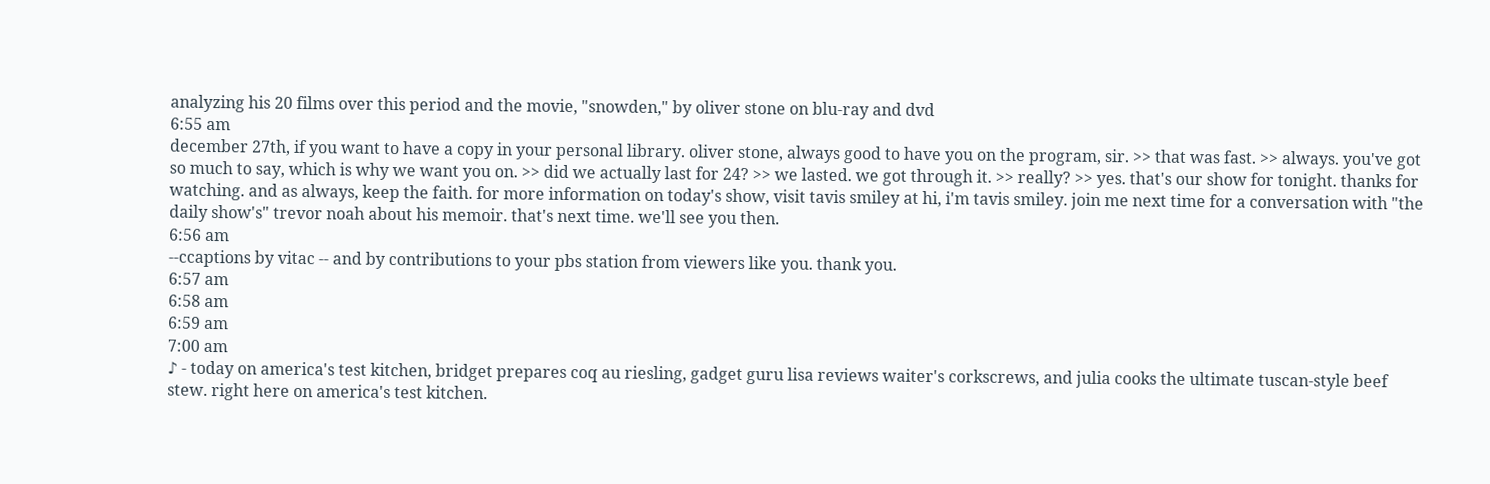analyzing his 20 films over this period and the movie, "snowden," by oliver stone on blu-ray and dvd
6:55 am
december 27th, if you want to have a copy in your personal library. oliver stone, always good to have you on the program, sir. >> that was fast. >> always. you've got so much to say, which is why we want you on. >> did we actually last for 24? >> we lasted. we got through it. >> really? >> yes. that's our show for tonight. thanks for watching. and as always, keep the faith. for more information on today's show, visit tavis smiley at hi, i'm tavis smiley. join me next time for a conversation with "the daily show's" trevor noah about his memoir. that's next time. we'll see you then.
6:56 am
--ccaptions by vitac -- and by contributions to your pbs station from viewers like you. thank you.
6:57 am
6:58 am
6:59 am
7:00 am
♪ - today on america's test kitchen, bridget prepares coq au riesling, gadget guru lisa reviews waiter's corkscrews, and julia cooks the ultimate tuscan-style beef stew. right here on america's test kitchen.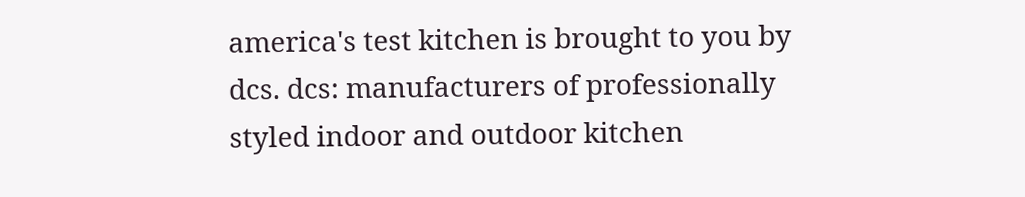america's test kitchen is brought to you by dcs. dcs: manufacturers of professionally styled indoor and outdoor kitchen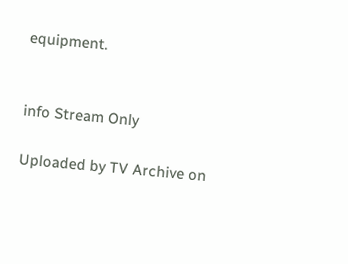equipment.


info Stream Only

Uploaded by TV Archive on